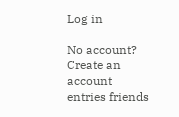Log in

No account? Create an account
entries friends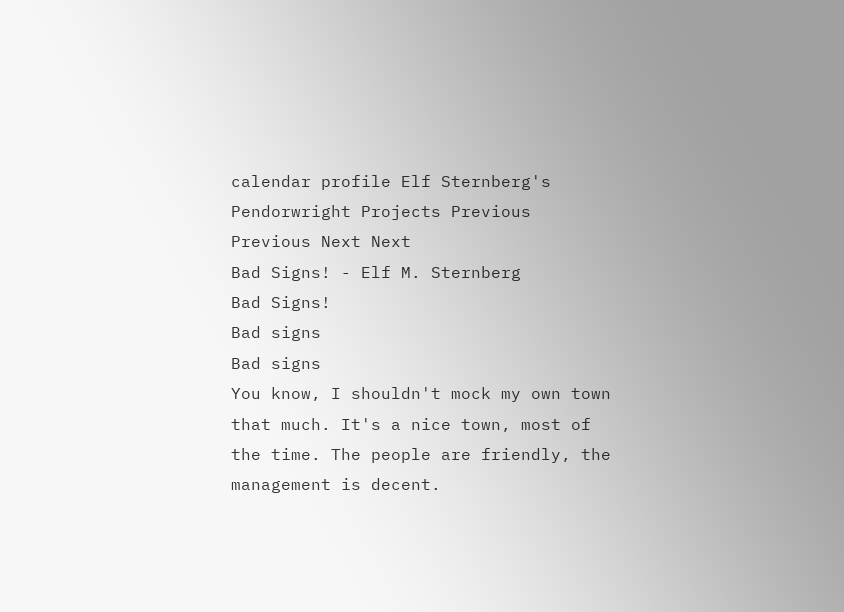calendar profile Elf Sternberg's Pendorwright Projects Previous Previous Next Next
Bad Signs! - Elf M. Sternberg
Bad Signs!
Bad signs
Bad signs
You know, I shouldn't mock my own town that much. It's a nice town, most of the time. The people are friendly, the management is decent.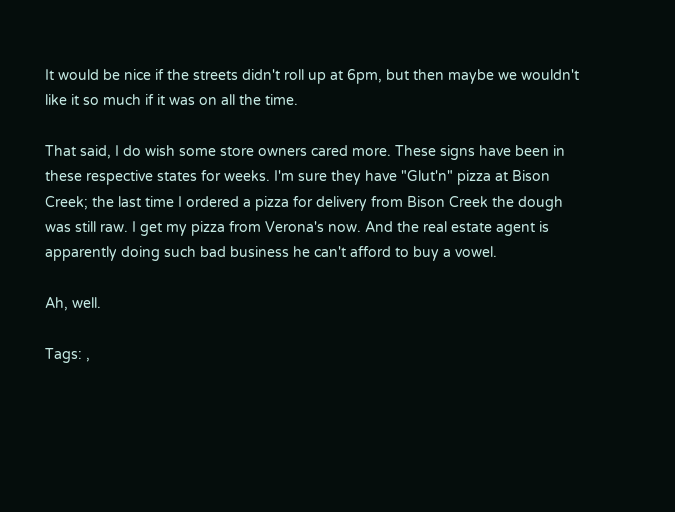It would be nice if the streets didn't roll up at 6pm, but then maybe we wouldn't like it so much if it was on all the time.

That said, I do wish some store owners cared more. These signs have been in these respective states for weeks. I'm sure they have "Glut'n" pizza at Bison Creek; the last time I ordered a pizza for delivery from Bison Creek the dough was still raw. I get my pizza from Verona's now. And the real estate agent is apparently doing such bad business he can't afford to buy a vowel.

Ah, well.

Tags: ,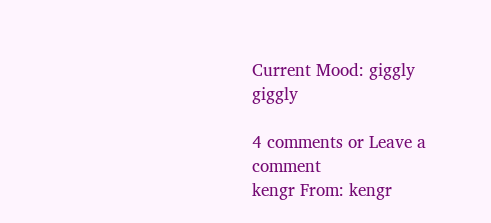Current Mood: giggly giggly

4 comments or Leave a comment
kengr From: kengr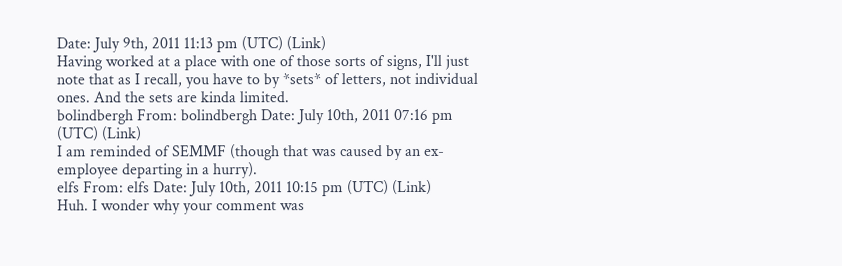Date: July 9th, 2011 11:13 pm (UTC) (Link)
Having worked at a place with one of those sorts of signs, I'll just note that as I recall, you have to by *sets* of letters, not individual ones. And the sets are kinda limited.
bolindbergh From: bolindbergh Date: July 10th, 2011 07:16 pm (UTC) (Link)
I am reminded of SEMMF (though that was caused by an ex-employee departing in a hurry).
elfs From: elfs Date: July 10th, 2011 10:15 pm (UTC) (Link)
Huh. I wonder why your comment was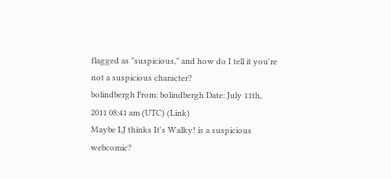flagged as "suspicious," and how do I tell it you're not a suspicious character?
bolindbergh From: bolindbergh Date: July 11th, 2011 08:41 am (UTC) (Link)
Maybe LJ thinks It's Walky! is a suspicious webcomic?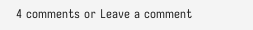4 comments or Leave a comment